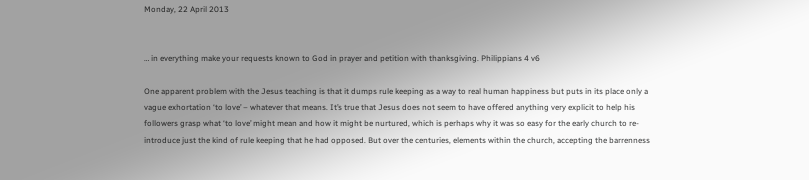Monday, 22 April 2013


… in everything make your requests known to God in prayer and petition with thanksgiving. Philippians 4 v6

One apparent problem with the Jesus teaching is that it dumps rule keeping as a way to real human happiness but puts in its place only a vague exhortation ‘to love’ – whatever that means. It’s true that Jesus does not seem to have offered anything very explicit to help his followers grasp what ‘to love’ might mean and how it might be nurtured, which is perhaps why it was so easy for the early church to re-introduce just the kind of rule keeping that he had opposed. But over the centuries, elements within the church, accepting the barrenness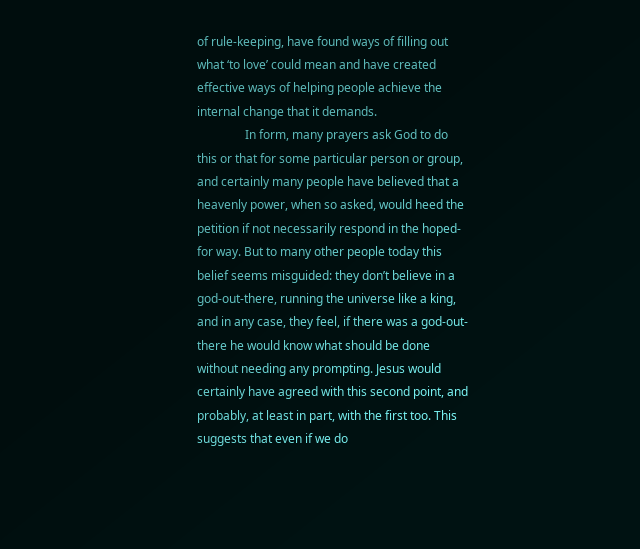of rule-keeping, have found ways of filling out what ‘to love’ could mean and have created effective ways of helping people achieve the internal change that it demands.
                In form, many prayers ask God to do this or that for some particular person or group, and certainly many people have believed that a heavenly power, when so asked, would heed the petition if not necessarily respond in the hoped-for way. But to many other people today this belief seems misguided: they don’t believe in a god-out-there, running the universe like a king, and in any case, they feel, if there was a god-out-there he would know what should be done without needing any prompting. Jesus would certainly have agreed with this second point, and probably, at least in part, with the first too. This suggests that even if we do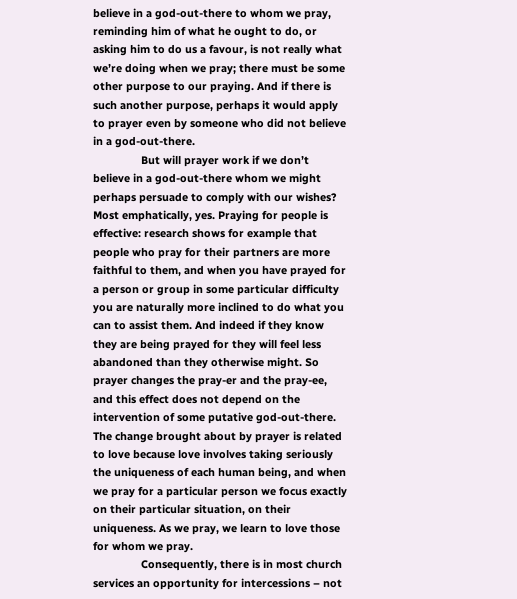believe in a god-out-there to whom we pray, reminding him of what he ought to do, or asking him to do us a favour, is not really what we’re doing when we pray; there must be some other purpose to our praying. And if there is such another purpose, perhaps it would apply to prayer even by someone who did not believe in a god-out-there.
                But will prayer work if we don’t believe in a god-out-there whom we might perhaps persuade to comply with our wishes? Most emphatically, yes. Praying for people is effective: research shows for example that people who pray for their partners are more faithful to them, and when you have prayed for a person or group in some particular difficulty you are naturally more inclined to do what you can to assist them. And indeed if they know they are being prayed for they will feel less abandoned than they otherwise might. So prayer changes the pray-er and the pray-ee, and this effect does not depend on the intervention of some putative god-out-there. The change brought about by prayer is related to love because love involves taking seriously the uniqueness of each human being, and when we pray for a particular person we focus exactly on their particular situation, on their uniqueness. As we pray, we learn to love those for whom we pray.
                Consequently, there is in most church services an opportunity for intercessions – not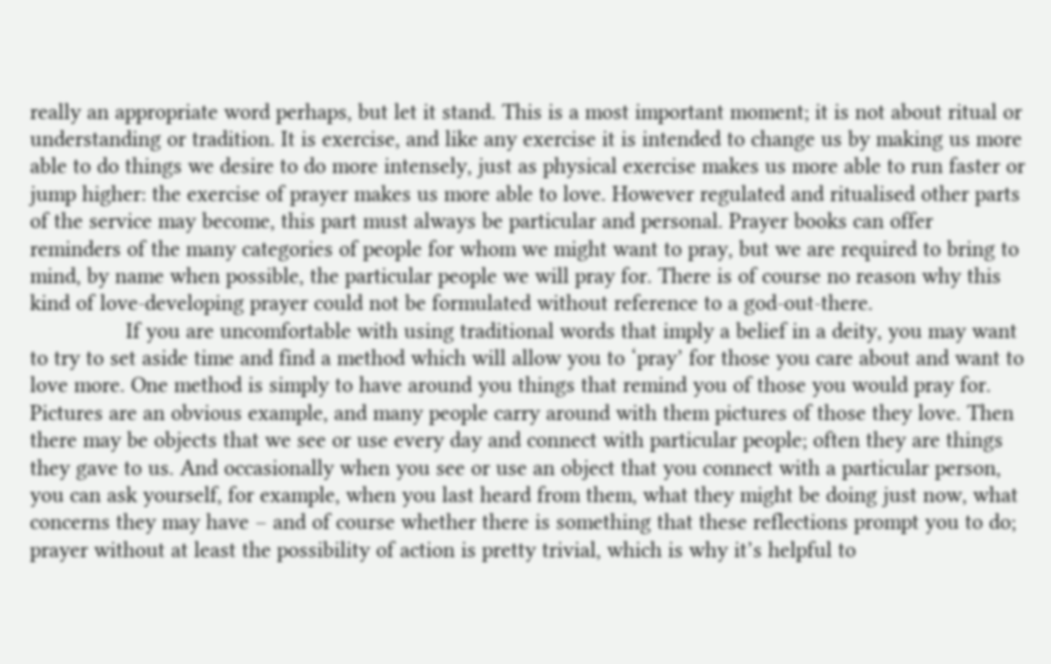really an appropriate word perhaps, but let it stand. This is a most important moment; it is not about ritual or understanding or tradition. It is exercise, and like any exercise it is intended to change us by making us more able to do things we desire to do more intensely, just as physical exercise makes us more able to run faster or jump higher: the exercise of prayer makes us more able to love. However regulated and ritualised other parts of the service may become, this part must always be particular and personal. Prayer books can offer reminders of the many categories of people for whom we might want to pray, but we are required to bring to mind, by name when possible, the particular people we will pray for. There is of course no reason why this kind of love-developing prayer could not be formulated without reference to a god-out-there.
                If you are uncomfortable with using traditional words that imply a belief in a deity, you may want to try to set aside time and find a method which will allow you to ‘pray’ for those you care about and want to love more. One method is simply to have around you things that remind you of those you would pray for. Pictures are an obvious example, and many people carry around with them pictures of those they love. Then there may be objects that we see or use every day and connect with particular people; often they are things they gave to us. And occasionally when you see or use an object that you connect with a particular person, you can ask yourself, for example, when you last heard from them, what they might be doing just now, what concerns they may have – and of course whether there is something that these reflections prompt you to do; prayer without at least the possibility of action is pretty trivial, which is why it’s helpful to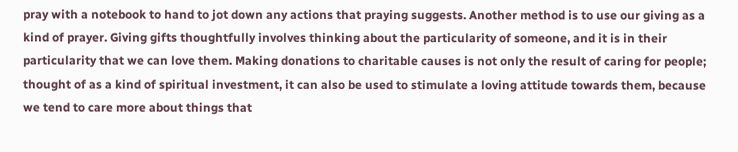pray with a notebook to hand to jot down any actions that praying suggests. Another method is to use our giving as a kind of prayer. Giving gifts thoughtfully involves thinking about the particularity of someone, and it is in their particularity that we can love them. Making donations to charitable causes is not only the result of caring for people; thought of as a kind of spiritual investment, it can also be used to stimulate a loving attitude towards them, because we tend to care more about things that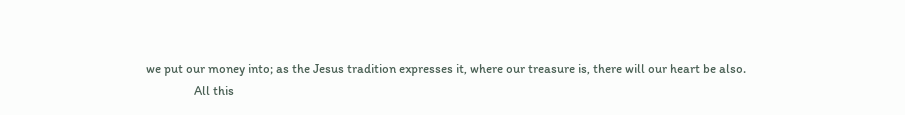we put our money into; as the Jesus tradition expresses it, where our treasure is, there will our heart be also.
                All this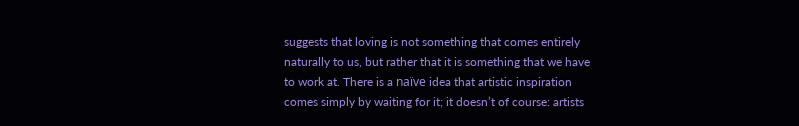suggests that loving is not something that comes entirely naturally to us, but rather that it is something that we have to work at. There is a naïve idea that artistic inspiration comes simply by waiting for it; it doesn’t of course: artists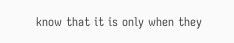know that it is only when they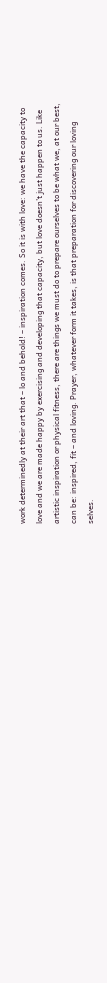work determinedly at their art that – lo and behold! – inspiration comes. So it is with love: we have the capacity to love and we are made happy by exercising and developing that capacity, but love doesn’t just happen to us. Like artistic inspiration or physical fitness, there are things we must do to prepare ourselves to be what we, at our best, can be: inspired, fit – and loving. Prayer, whatever form it takes, is that preparation for discovering our loving selves.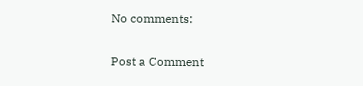No comments:

Post a Comment